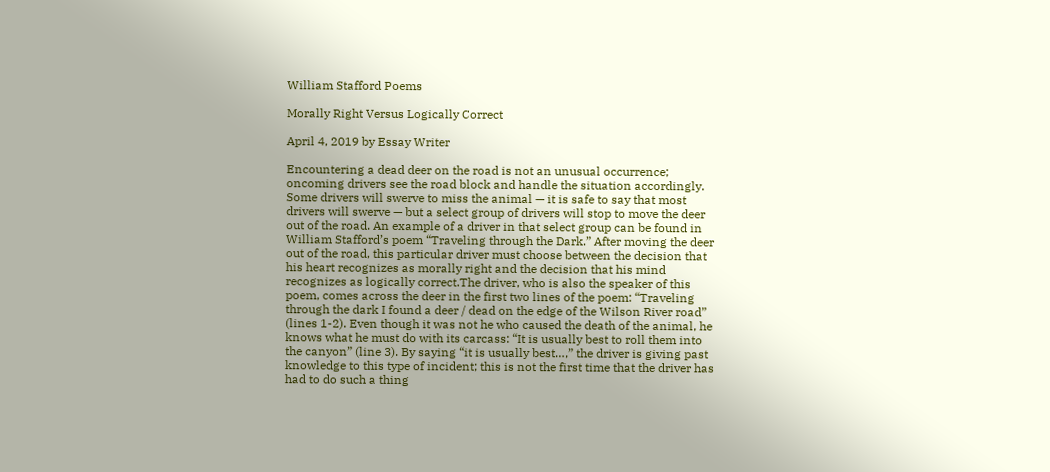William Stafford Poems

Morally Right Versus Logically Correct

April 4, 2019 by Essay Writer

Encountering a dead deer on the road is not an unusual occurrence; oncoming drivers see the road block and handle the situation accordingly. Some drivers will swerve to miss the animal — it is safe to say that most drivers will swerve — but a select group of drivers will stop to move the deer out of the road. An example of a driver in that select group can be found in William Stafford’s poem “Traveling through the Dark.” After moving the deer out of the road, this particular driver must choose between the decision that his heart recognizes as morally right and the decision that his mind recognizes as logically correct.The driver, who is also the speaker of this poem, comes across the deer in the first two lines of the poem: “Traveling through the dark I found a deer / dead on the edge of the Wilson River road” (lines 1-2). Even though it was not he who caused the death of the animal, he knows what he must do with its carcass: “It is usually best to roll them into the canyon” (line 3). By saying “it is usually best…,” the driver is giving past knowledge to this type of incident; this is not the first time that the driver has had to do such a thing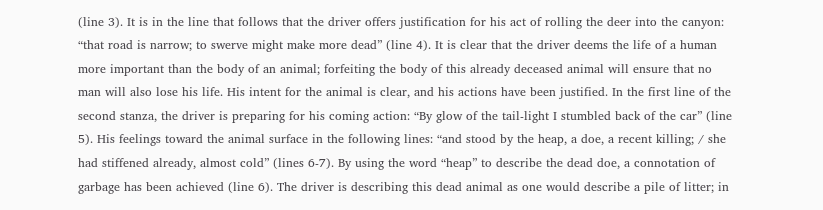(line 3). It is in the line that follows that the driver offers justification for his act of rolling the deer into the canyon: “that road is narrow; to swerve might make more dead” (line 4). It is clear that the driver deems the life of a human more important than the body of an animal; forfeiting the body of this already deceased animal will ensure that no man will also lose his life. His intent for the animal is clear, and his actions have been justified. In the first line of the second stanza, the driver is preparing for his coming action: “By glow of the tail-light I stumbled back of the car” (line 5). His feelings toward the animal surface in the following lines: “and stood by the heap, a doe, a recent killing; / she had stiffened already, almost cold” (lines 6-7). By using the word “heap” to describe the dead doe, a connotation of garbage has been achieved (line 6). The driver is describing this dead animal as one would describe a pile of litter; in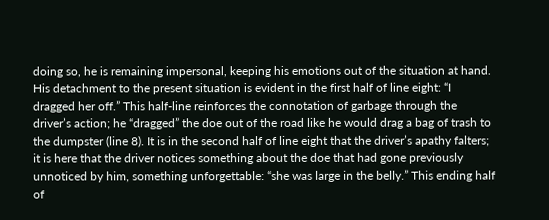doing so, he is remaining impersonal, keeping his emotions out of the situation at hand. His detachment to the present situation is evident in the first half of line eight: “I dragged her off.” This half-line reinforces the connotation of garbage through the driver’s action; he “dragged” the doe out of the road like he would drag a bag of trash to the dumpster (line 8). It is in the second half of line eight that the driver’s apathy falters; it is here that the driver notices something about the doe that had gone previously unnoticed by him, something unforgettable: “she was large in the belly.” This ending half of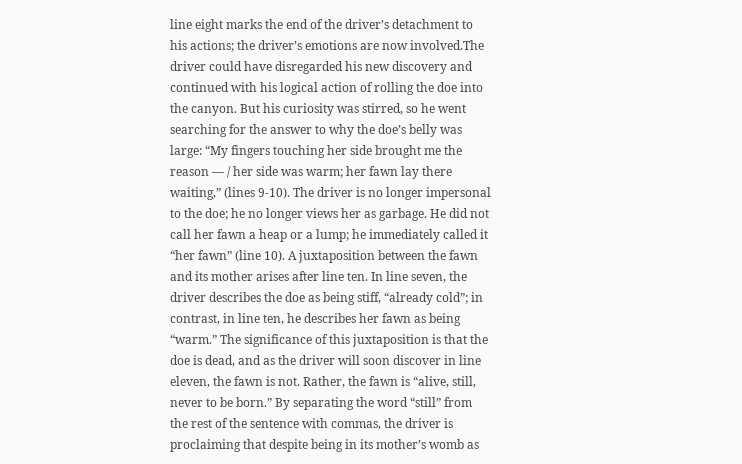line eight marks the end of the driver’s detachment to his actions; the driver’s emotions are now involved.The driver could have disregarded his new discovery and continued with his logical action of rolling the doe into the canyon. But his curiosity was stirred, so he went searching for the answer to why the doe’s belly was large: “My fingers touching her side brought me the reason — / her side was warm; her fawn lay there waiting,” (lines 9-10). The driver is no longer impersonal to the doe; he no longer views her as garbage. He did not call her fawn a heap or a lump; he immediately called it “her fawn” (line 10). A juxtaposition between the fawn and its mother arises after line ten. In line seven, the driver describes the doe as being stiff, “already cold”; in contrast, in line ten, he describes her fawn as being “warm.” The significance of this juxtaposition is that the doe is dead, and as the driver will soon discover in line eleven, the fawn is not. Rather, the fawn is “alive, still, never to be born.” By separating the word “still” from the rest of the sentence with commas, the driver is proclaiming that despite being in its mother’s womb as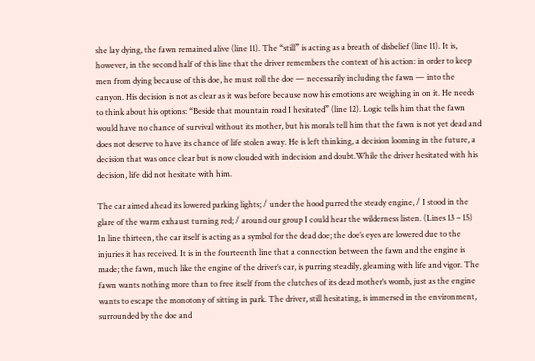she lay dying, the fawn remained alive (line 11). The “still” is acting as a breath of disbelief (line 11). It is, however, in the second half of this line that the driver remembers the context of his action: in order to keep men from dying because of this doe, he must roll the doe — necessarily including the fawn — into the canyon. His decision is not as clear as it was before because now his emotions are weighing in on it. He needs to think about his options: “Beside that mountain road I hesitated” (line 12). Logic tells him that the fawn would have no chance of survival without its mother, but his morals tell him that the fawn is not yet dead and does not deserve to have its chance of life stolen away. He is left thinking, a decision looming in the future, a decision that was once clear but is now clouded with indecision and doubt.While the driver hesitated with his decision, life did not hesitate with him.

The car aimed ahead its lowered parking lights; / under the hood purred the steady engine, / I stood in the glare of the warm exhaust turning red; / around our group I could hear the wilderness listen. (Lines 13 – 15)
In line thirteen, the car itself is acting as a symbol for the dead doe; the doe’s eyes are lowered due to the injuries it has received. It is in the fourteenth line that a connection between the fawn and the engine is made; the fawn, much like the engine of the driver’s car, is purring steadily, gleaming with life and vigor. The fawn wants nothing more than to free itself from the clutches of its dead mother’s womb, just as the engine wants to escape the monotony of sitting in park. The driver, still hesitating, is immersed in the environment, surrounded by the doe and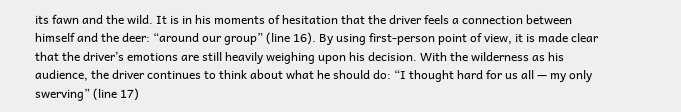its fawn and the wild. It is in his moments of hesitation that the driver feels a connection between himself and the deer: “around our group” (line 16). By using first-person point of view, it is made clear that the driver’s emotions are still heavily weighing upon his decision. With the wilderness as his audience, the driver continues to think about what he should do: “I thought hard for us all — my only swerving” (line 17)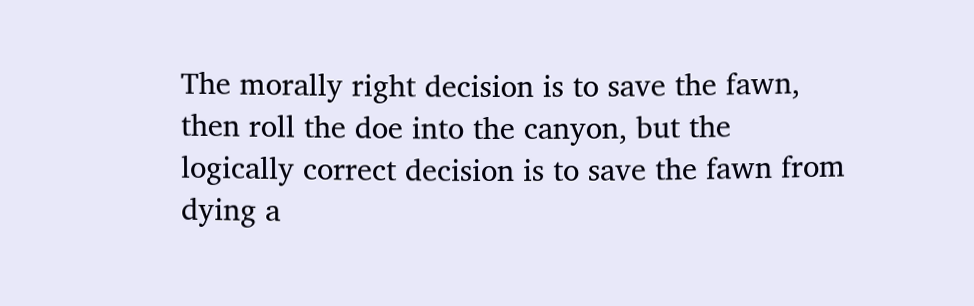The morally right decision is to save the fawn, then roll the doe into the canyon, but the logically correct decision is to save the fawn from dying a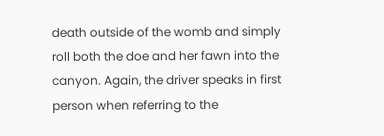death outside of the womb and simply roll both the doe and her fawn into the canyon. Again, the driver speaks in first person when referring to the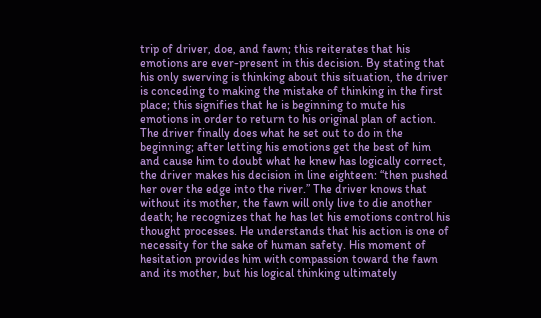trip of driver, doe, and fawn; this reiterates that his emotions are ever-present in this decision. By stating that his only swerving is thinking about this situation, the driver is conceding to making the mistake of thinking in the first place; this signifies that he is beginning to mute his emotions in order to return to his original plan of action. The driver finally does what he set out to do in the beginning; after letting his emotions get the best of him and cause him to doubt what he knew has logically correct, the driver makes his decision in line eighteen: “then pushed her over the edge into the river.” The driver knows that without its mother, the fawn will only live to die another death; he recognizes that he has let his emotions control his thought processes. He understands that his action is one of necessity for the sake of human safety. His moment of hesitation provides him with compassion toward the fawn and its mother, but his logical thinking ultimately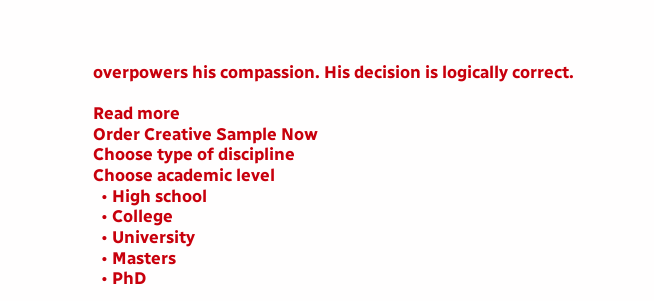overpowers his compassion. His decision is logically correct.

Read more
Order Creative Sample Now
Choose type of discipline
Choose academic level
  • High school
  • College
  • University
  • Masters
  • PhD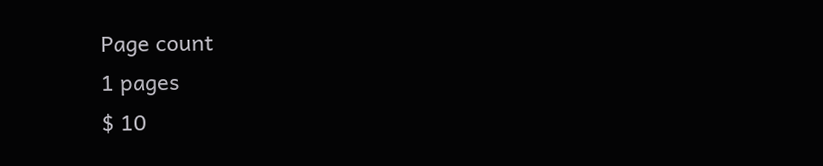Page count
1 pages
$ 10